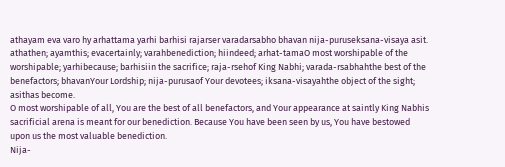athayam eva varo hy arhattama yarhi barhisi rajarser varadarsabho bhavan nija-puruseksana-visaya asit.
athathen; ayamthis; evacertainly; varahbenediction; hiindeed; arhat-tamaO most worshipable of the worshipable; yarhibecause; barhisiin the sacrifice; raja-rsehof King Nabhi; varada-rsabhahthe best of the benefactors; bhavanYour Lordship; nija-purusaof Your devotees; iksana-visayahthe object of the sight; asithas become.
O most worshipable of all, You are the best of all benefactors, and Your appearance at saintly King Nabhis sacrificial arena is meant for our benediction. Because You have been seen by us, You have bestowed upon us the most valuable benediction.
Nija-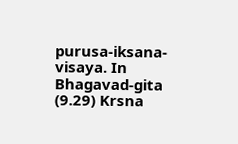purusa-iksana-visaya. In Bhagavad-gita (9.29) Krsna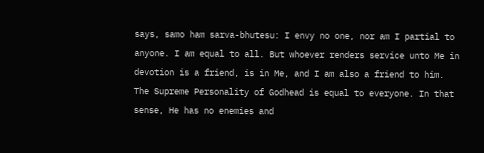says, samo ham sarva-bhutesu: I envy no one, nor am I partial to anyone. I am equal to all. But whoever renders service unto Me in devotion is a friend, is in Me, and I am also a friend to him.
The Supreme Personality of Godhead is equal to everyone. In that sense, He has no enemies and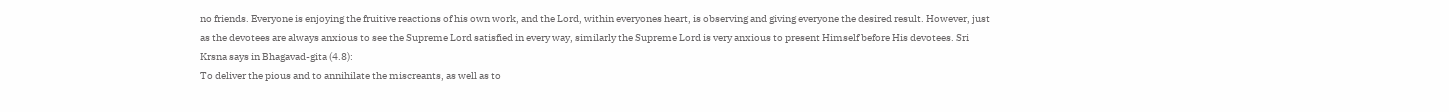no friends. Everyone is enjoying the fruitive reactions of his own work, and the Lord, within everyones heart, is observing and giving everyone the desired result. However, just as the devotees are always anxious to see the Supreme Lord satisfied in every way, similarly the Supreme Lord is very anxious to present Himself before His devotees. Sri Krsna says in Bhagavad-gita (4.8):
To deliver the pious and to annihilate the miscreants, as well as to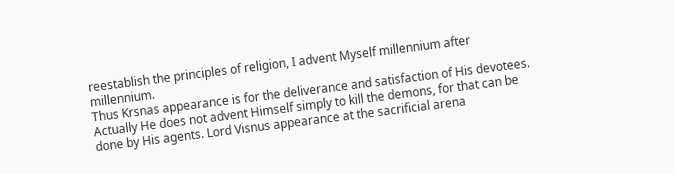reestablish the principles of religion, I advent Myself millennium after millennium.
Thus Krsnas appearance is for the deliverance and satisfaction of His devotees. Actually He does not advent Himself simply to kill the demons, for that can be done by His agents. Lord Visnus appearance at the sacrificial arena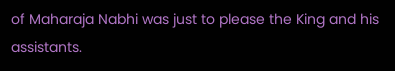of Maharaja Nabhi was just to please the King and his assistants.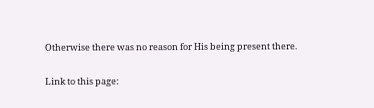Otherwise there was no reason for His being present there.

Link to this page: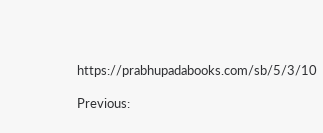https://prabhupadabooks.com/sb/5/3/10

Previous: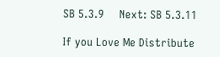SB 5.3.9     Next: SB 5.3.11

If you Love Me Distribute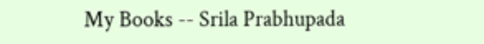My Books -- Srila Prabhupada